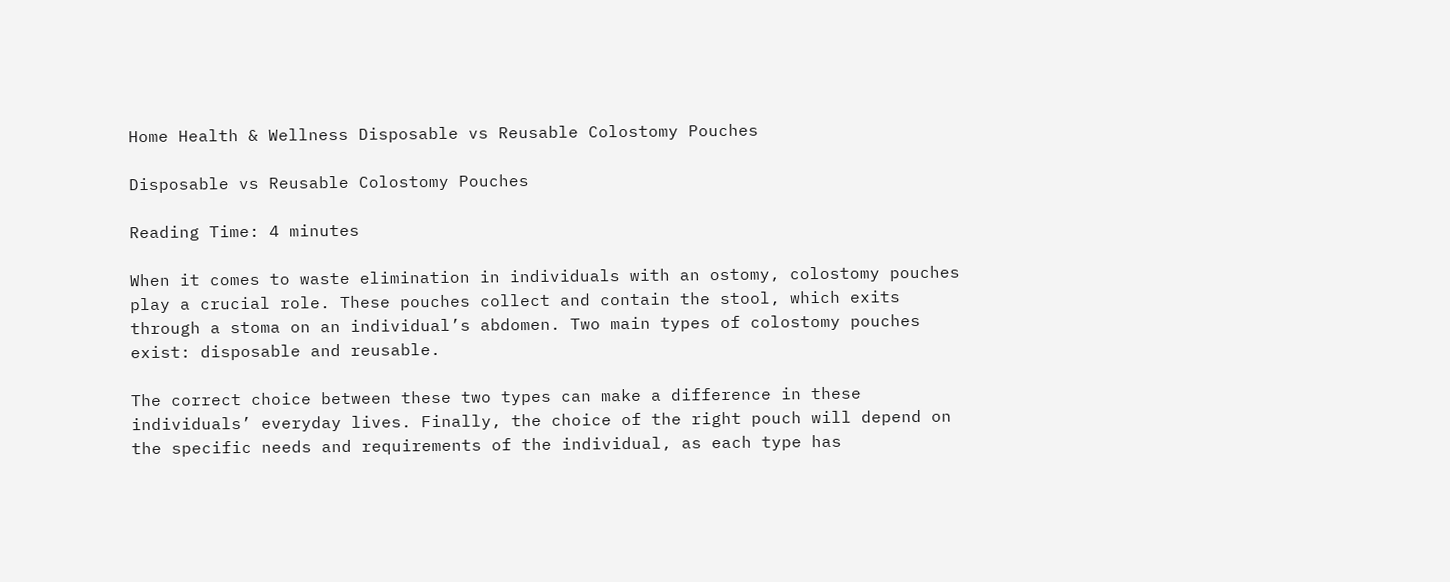Home Health & Wellness Disposable vs Reusable Colostomy Pouches

Disposable vs Reusable Colostomy Pouches

Reading Time: 4 minutes

When it comes to waste elimination in individuals with an ostomy, colostomy pouches play a crucial role. These pouches collect and contain the stool, which exits through a stoma on an individual’s abdomen. Two main types of colostomy pouches exist: disposable and reusable.

The correct choice between these two types can make a difference in these individuals’ everyday lives. Finally, the choice of the right pouch will depend on the specific needs and requirements of the individual, as each type has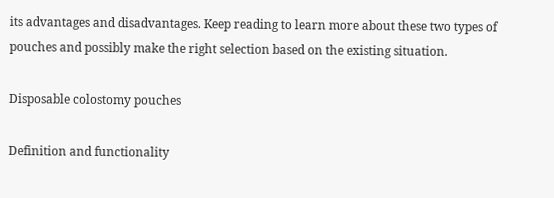its advantages and disadvantages. Keep reading to learn more about these two types of pouches and possibly make the right selection based on the existing situation.

Disposable colostomy pouches

Definition and functionality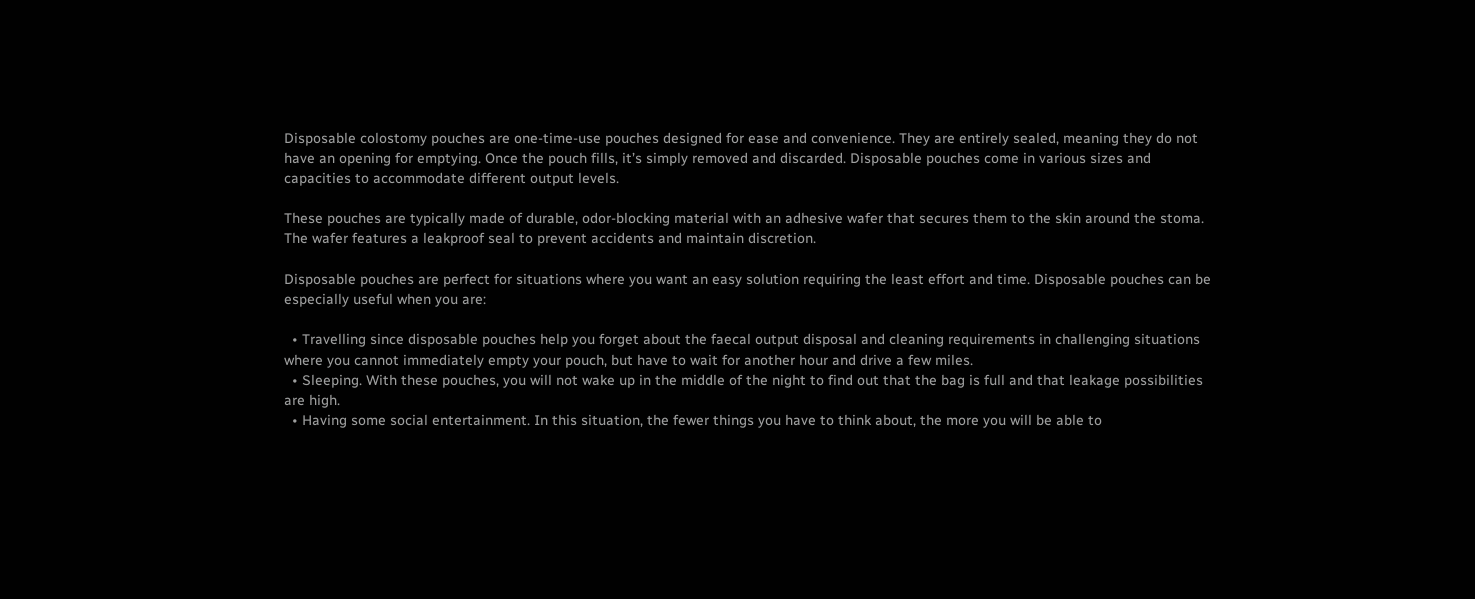Disposable colostomy pouches are one-time-use pouches designed for ease and convenience. They are entirely sealed, meaning they do not have an opening for emptying. Once the pouch fills, it’s simply removed and discarded. Disposable pouches come in various sizes and capacities to accommodate different output levels.

These pouches are typically made of durable, odor-blocking material with an adhesive wafer that secures them to the skin around the stoma. The wafer features a leakproof seal to prevent accidents and maintain discretion.

Disposable pouches are perfect for situations where you want an easy solution requiring the least effort and time. Disposable pouches can be especially useful when you are:

  • Travelling since disposable pouches help you forget about the faecal output disposal and cleaning requirements in challenging situations where you cannot immediately empty your pouch, but have to wait for another hour and drive a few miles.
  • Sleeping. With these pouches, you will not wake up in the middle of the night to find out that the bag is full and that leakage possibilities are high.
  • Having some social entertainment. In this situation, the fewer things you have to think about, the more you will be able to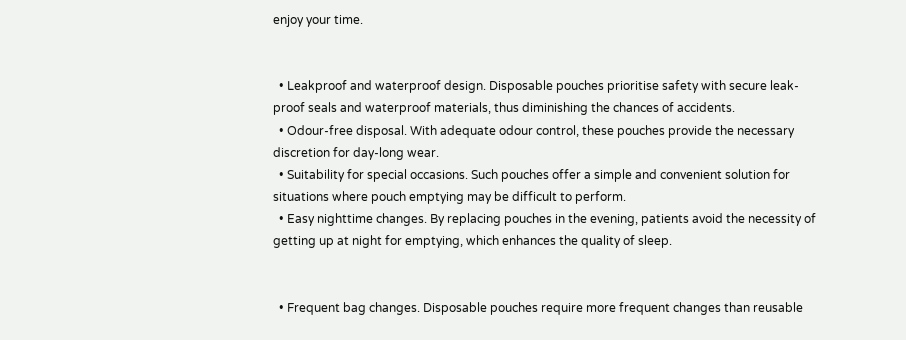enjoy your time.


  • Leakproof and waterproof design. Disposable pouches prioritise safety with secure leak-proof seals and waterproof materials, thus diminishing the chances of accidents.
  • Odour-free disposal. With adequate odour control, these pouches provide the necessary discretion for day-long wear.
  • Suitability for special occasions. Such pouches offer a simple and convenient solution for situations where pouch emptying may be difficult to perform.
  • Easy nighttime changes. By replacing pouches in the evening, patients avoid the necessity of getting up at night for emptying, which enhances the quality of sleep.


  • Frequent bag changes. Disposable pouches require more frequent changes than reusable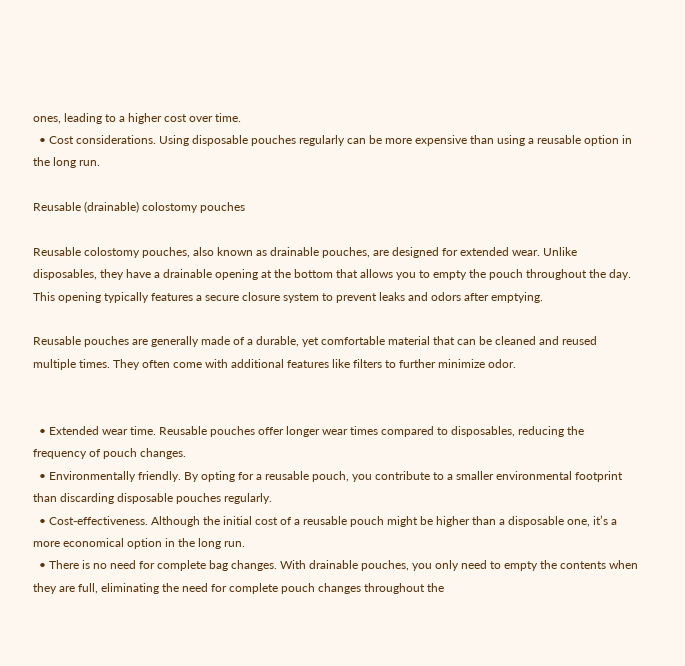ones, leading to a higher cost over time.
  • Cost considerations. Using disposable pouches regularly can be more expensive than using a reusable option in the long run.

Reusable (drainable) colostomy pouches

Reusable colostomy pouches, also known as drainable pouches, are designed for extended wear. Unlike disposables, they have a drainable opening at the bottom that allows you to empty the pouch throughout the day. This opening typically features a secure closure system to prevent leaks and odors after emptying.

Reusable pouches are generally made of a durable, yet comfortable material that can be cleaned and reused multiple times. They often come with additional features like filters to further minimize odor.


  • Extended wear time. Reusable pouches offer longer wear times compared to disposables, reducing the frequency of pouch changes.
  • Environmentally friendly. By opting for a reusable pouch, you contribute to a smaller environmental footprint than discarding disposable pouches regularly.
  • Cost-effectiveness. Although the initial cost of a reusable pouch might be higher than a disposable one, it’s a more economical option in the long run.
  • There is no need for complete bag changes. With drainable pouches, you only need to empty the contents when they are full, eliminating the need for complete pouch changes throughout the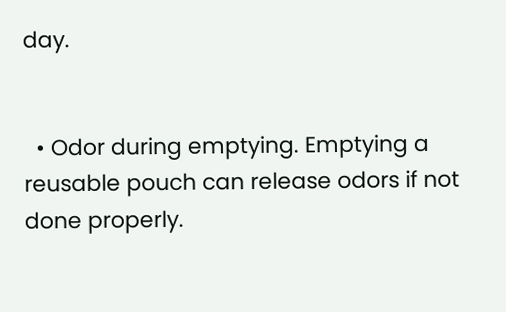day.


  • Odor during emptying. Emptying a reusable pouch can release odors if not done properly.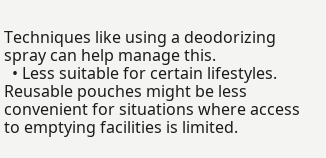Techniques like using a deodorizing spray can help manage this.
  • Less suitable for certain lifestyles. Reusable pouches might be less convenient for situations where access to emptying facilities is limited.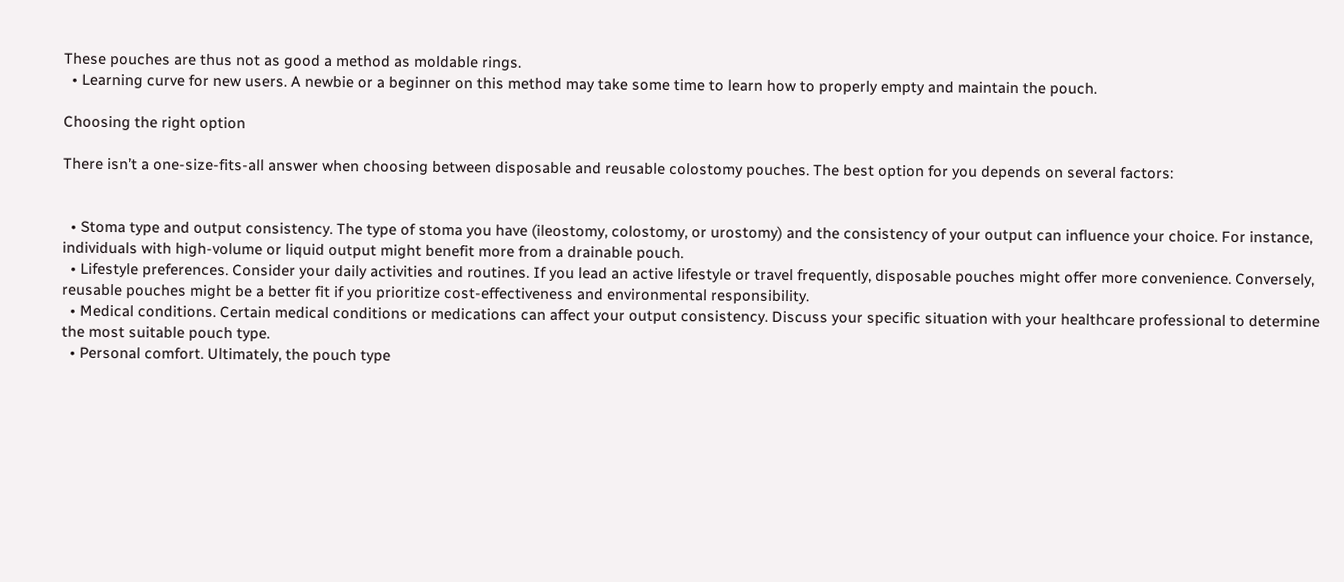These pouches are thus not as good a method as moldable rings.
  • Learning curve for new users. A newbie or a beginner on this method may take some time to learn how to properly empty and maintain the pouch.

Choosing the right option

There isn’t a one-size-fits-all answer when choosing between disposable and reusable colostomy pouches. The best option for you depends on several factors:


  • Stoma type and output consistency. The type of stoma you have (ileostomy, colostomy, or urostomy) and the consistency of your output can influence your choice. For instance, individuals with high-volume or liquid output might benefit more from a drainable pouch.
  • Lifestyle preferences. Consider your daily activities and routines. If you lead an active lifestyle or travel frequently, disposable pouches might offer more convenience. Conversely, reusable pouches might be a better fit if you prioritize cost-effectiveness and environmental responsibility.
  • Medical conditions. Certain medical conditions or medications can affect your output consistency. Discuss your specific situation with your healthcare professional to determine the most suitable pouch type.
  • Personal comfort. Ultimately, the pouch type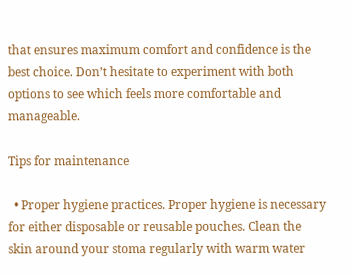that ensures maximum comfort and confidence is the best choice. Don’t hesitate to experiment with both options to see which feels more comfortable and manageable.

Tips for maintenance

  • Proper hygiene practices. Proper hygiene is necessary for either disposable or reusable pouches. Clean the skin around your stoma regularly with warm water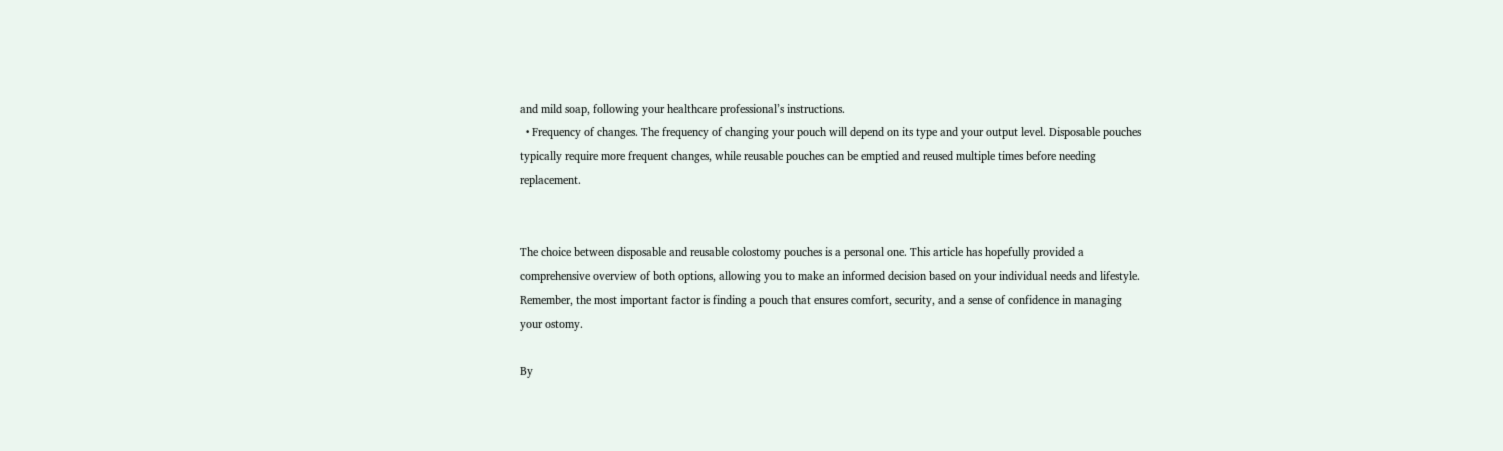and mild soap, following your healthcare professional’s instructions.
  • Frequency of changes. The frequency of changing your pouch will depend on its type and your output level. Disposable pouches typically require more frequent changes, while reusable pouches can be emptied and reused multiple times before needing replacement.


The choice between disposable and reusable colostomy pouches is a personal one. This article has hopefully provided a comprehensive overview of both options, allowing you to make an informed decision based on your individual needs and lifestyle. Remember, the most important factor is finding a pouch that ensures comfort, security, and a sense of confidence in managing your ostomy.

By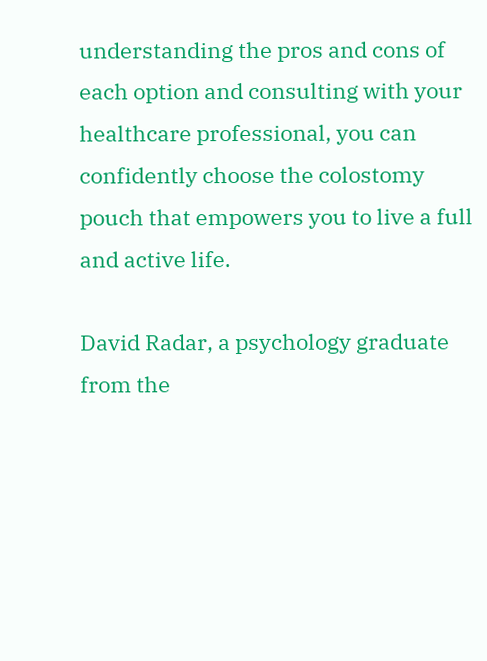understanding the pros and cons of each option and consulting with your healthcare professional, you can confidently choose the colostomy pouch that empowers you to live a full and active life.

David Radar, a psychology graduate from the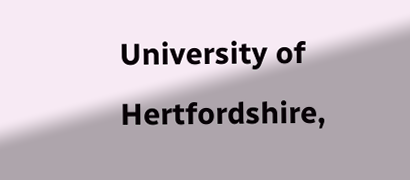University of Hertfordshire,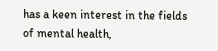has a keen interest in the fields of mental health,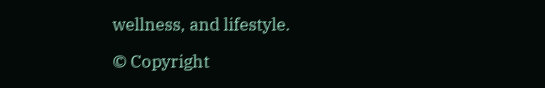wellness, and lifestyle.

© Copyright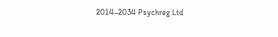2014–2034 Psychreg Ltd